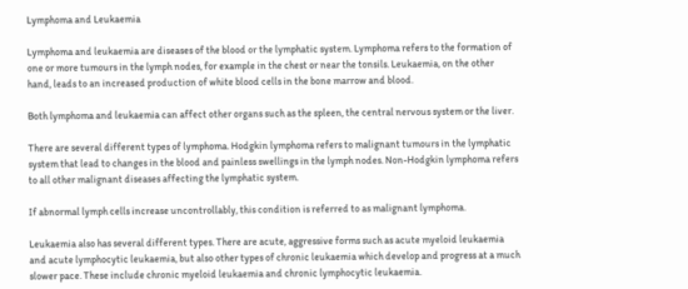Lymphoma and Leukaemia

Lymphoma and leukaemia are diseases of the blood or the lymphatic system. Lymphoma refers to the formation of one or more tumours in the lymph nodes, for example in the chest or near the tonsils. Leukaemia, on the other hand, leads to an increased production of white blood cells in the bone marrow and blood.

Both lymphoma and leukaemia can affect other organs such as the spleen, the central nervous system or the liver.

There are several different types of lymphoma. Hodgkin lymphoma refers to malignant tumours in the lymphatic system that lead to changes in the blood and painless swellings in the lymph nodes. Non-Hodgkin lymphoma refers to all other malignant diseases affecting the lymphatic system.

If abnormal lymph cells increase uncontrollably, this condition is referred to as malignant lymphoma.

Leukaemia also has several different types. There are acute, aggressive forms such as acute myeloid leukaemia and acute lymphocytic leukaemia, but also other types of chronic leukaemia which develop and progress at a much slower pace. These include chronic myeloid leukaemia and chronic lymphocytic leukaemia.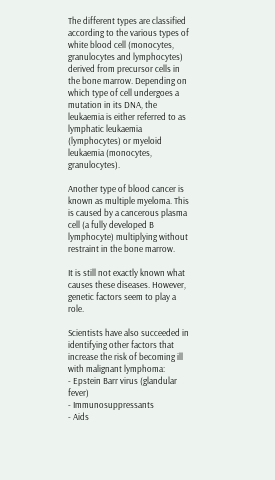The different types are classified according to the various types of white blood cell (monocytes, granulocytes and lymphocytes) derived from precursor cells in the bone marrow. Depending on which type of cell undergoes a mutation in its DNA, the leukaemia is either referred to as lymphatic leukaemia (lymphocytes) or myeloid leukaemia (monocytes, granulocytes).

Another type of blood cancer is known as multiple myeloma. This is caused by a cancerous plasma cell (a fully developed B lymphocyte) multiplying without restraint in the bone marrow.

It is still not exactly known what causes these diseases. However, genetic factors seem to play a role.

Scientists have also succeeded in identifying other factors that increase the risk of becoming ill with malignant lymphoma:
- Epstein Barr virus (glandular fever)
- Immunosuppressants
- Aids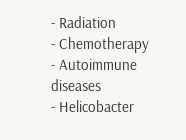- Radiation
- Chemotherapy
- Autoimmune diseases
- Helicobacter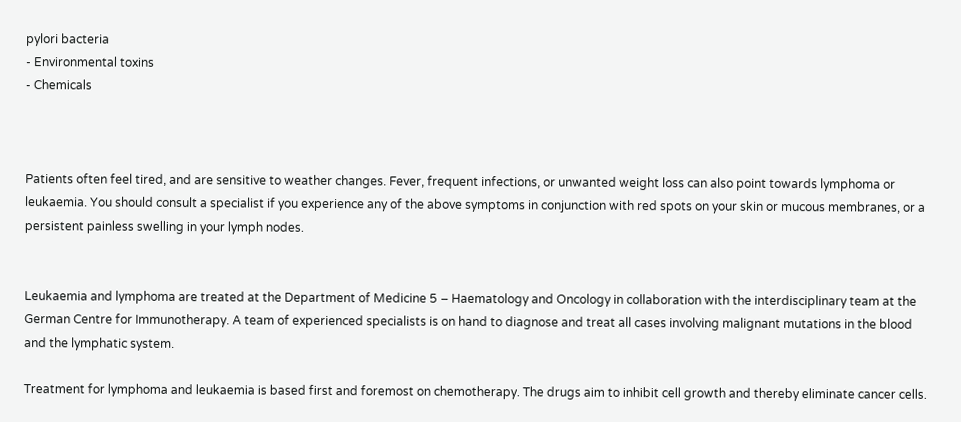pylori bacteria
- Environmental toxins
- Chemicals



Patients often feel tired, and are sensitive to weather changes. Fever, frequent infections, or unwanted weight loss can also point towards lymphoma or leukaemia. You should consult a specialist if you experience any of the above symptoms in conjunction with red spots on your skin or mucous membranes, or a persistent painless swelling in your lymph nodes.


Leukaemia and lymphoma are treated at the Department of Medicine 5 – Haematology and Oncology in collaboration with the interdisciplinary team at the German Centre for Immunotherapy. A team of experienced specialists is on hand to diagnose and treat all cases involving malignant mutations in the blood and the lymphatic system.

Treatment for lymphoma and leukaemia is based first and foremost on chemotherapy. The drugs aim to inhibit cell growth and thereby eliminate cancer cells.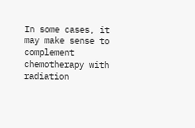In some cases, it may make sense to complement chemotherapy with radiation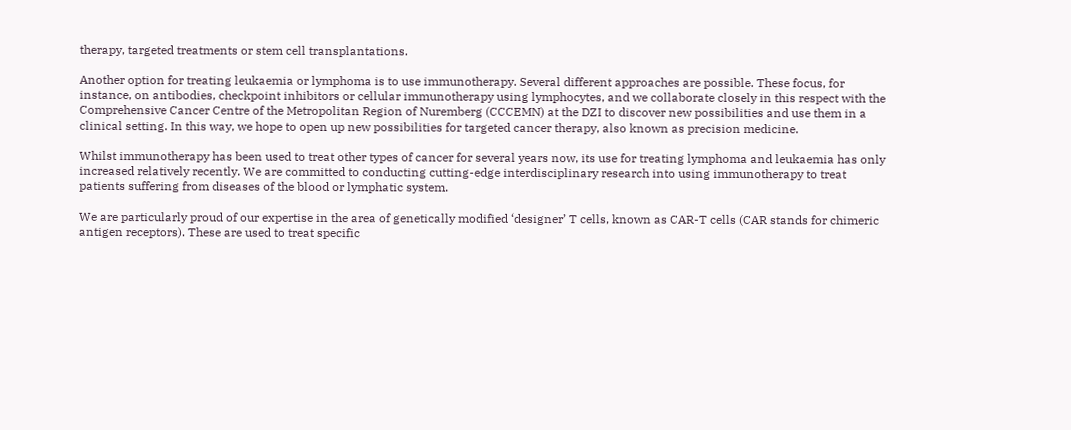therapy, targeted treatments or stem cell transplantations.

Another option for treating leukaemia or lymphoma is to use immunotherapy. Several different approaches are possible. These focus, for instance, on antibodies, checkpoint inhibitors or cellular immunotherapy using lymphocytes, and we collaborate closely in this respect with the Comprehensive Cancer Centre of the Metropolitan Region of Nuremberg (CCCEMN) at the DZI to discover new possibilities and use them in a clinical setting. In this way, we hope to open up new possibilities for targeted cancer therapy, also known as precision medicine.

Whilst immunotherapy has been used to treat other types of cancer for several years now, its use for treating lymphoma and leukaemia has only increased relatively recently. We are committed to conducting cutting-edge interdisciplinary research into using immunotherapy to treat patients suffering from diseases of the blood or lymphatic system.

We are particularly proud of our expertise in the area of genetically modified ‘designer’ T cells, known as CAR-T cells (CAR stands for chimeric antigen receptors). These are used to treat specific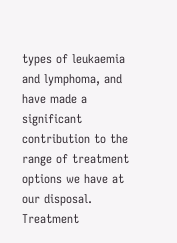types of leukaemia and lymphoma, and have made a significant contribution to the range of treatment options we have at our disposal. Treatment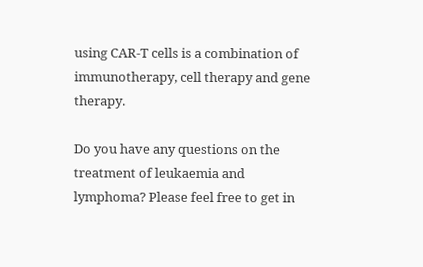using CAR-T cells is a combination of immunotherapy, cell therapy and gene therapy.

Do you have any questions on the treatment of leukaemia and lymphoma? Please feel free to get in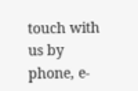touch with us by phone, e-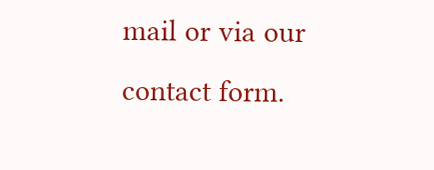mail or via our contact form.